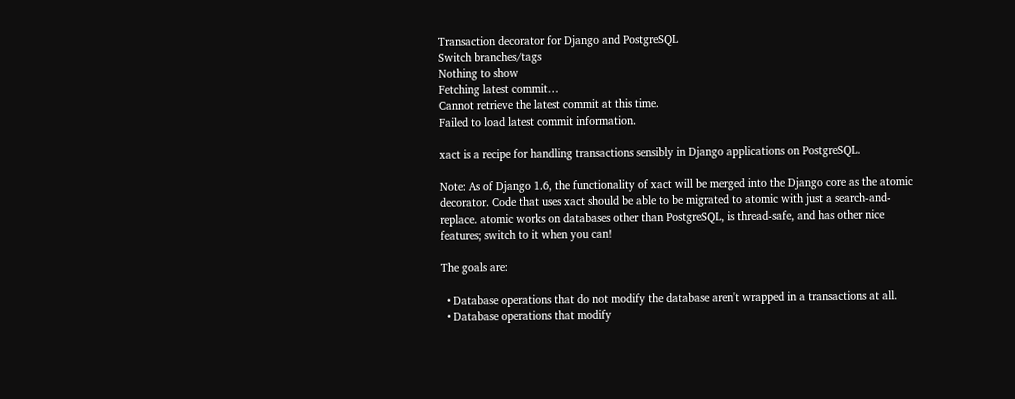Transaction decorator for Django and PostgreSQL
Switch branches/tags
Nothing to show
Fetching latest commit…
Cannot retrieve the latest commit at this time.
Failed to load latest commit information.

xact is a recipe for handling transactions sensibly in Django applications on PostgreSQL.

Note: As of Django 1.6, the functionality of xact will be merged into the Django core as the atomic decorator. Code that uses xact should be able to be migrated to atomic with just a search-and-replace. atomic works on databases other than PostgreSQL, is thread-safe, and has other nice features; switch to it when you can!

The goals are:

  • Database operations that do not modify the database aren't wrapped in a transactions at all.
  • Database operations that modify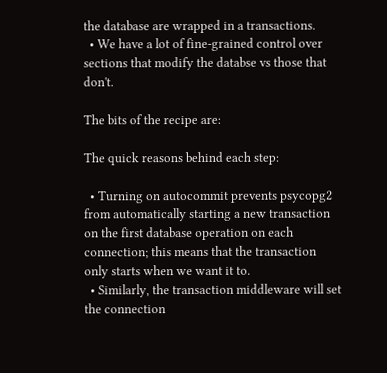the database are wrapped in a transactions.
  • We have a lot of fine-grained control over sections that modify the databse vs those that don't.

The bits of the recipe are:

The quick reasons behind each step:

  • Turning on autocommit prevents psycopg2 from automatically starting a new transaction on the first database operation on each connection; this means that the transaction only starts when we want it to.
  • Similarly, the transaction middleware will set the connection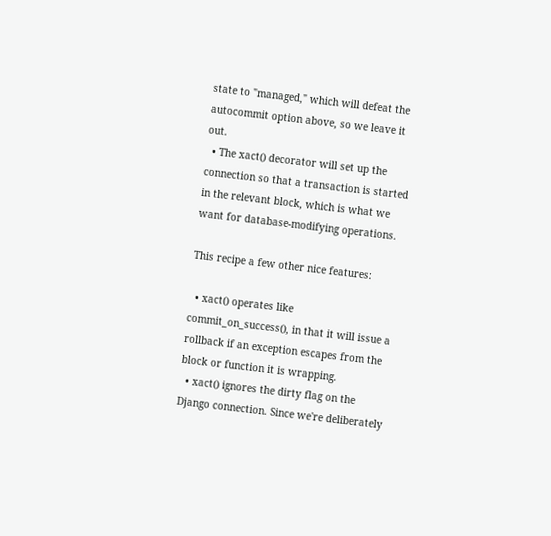state to "managed," which will defeat the autocommit option above, so we leave it out.
  • The xact() decorator will set up the connection so that a transaction is started in the relevant block, which is what we want for database-modifying operations.

This recipe a few other nice features:

  • xact() operates like commit_on_success(), in that it will issue a rollback if an exception escapes from the block or function it is wrapping.
  • xact() ignores the dirty flag on the Django connection. Since we're deliberately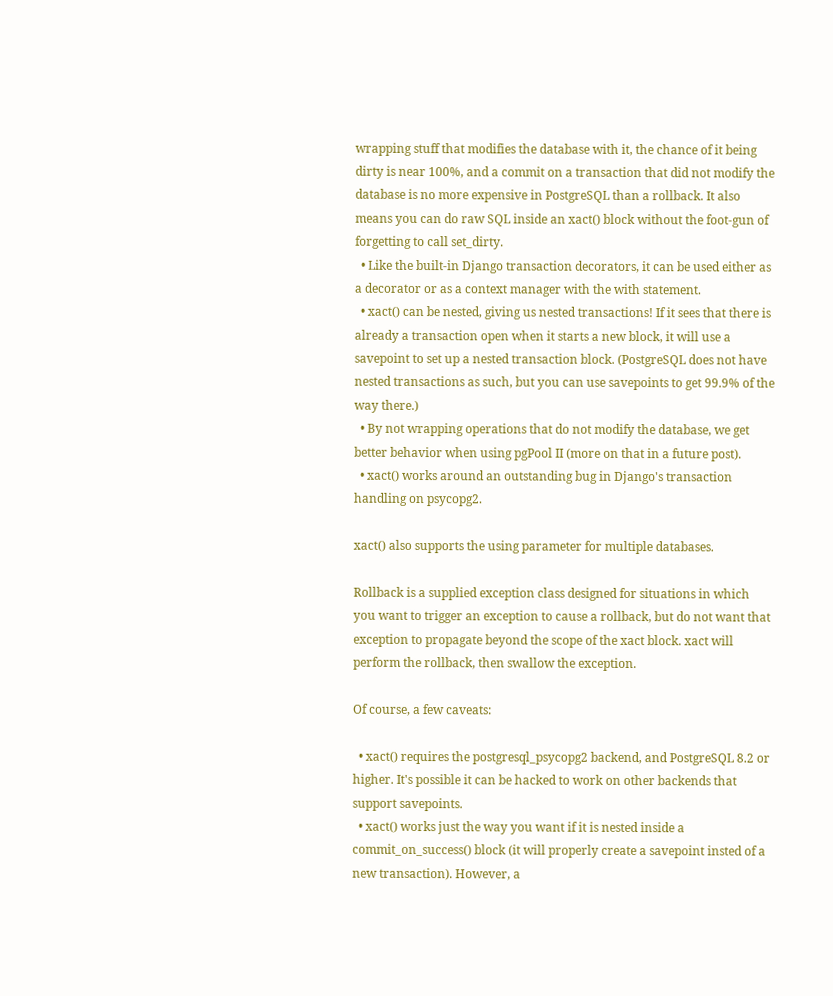wrapping stuff that modifies the database with it, the chance of it being dirty is near 100%, and a commit on a transaction that did not modify the database is no more expensive in PostgreSQL than a rollback. It also means you can do raw SQL inside an xact() block without the foot-gun of forgetting to call set_dirty.
  • Like the built-in Django transaction decorators, it can be used either as a decorator or as a context manager with the with statement.
  • xact() can be nested, giving us nested transactions! If it sees that there is already a transaction open when it starts a new block, it will use a savepoint to set up a nested transaction block. (PostgreSQL does not have nested transactions as such, but you can use savepoints to get 99.9% of the way there.)
  • By not wrapping operations that do not modify the database, we get better behavior when using pgPool II (more on that in a future post).
  • xact() works around an outstanding bug in Django's transaction handling on psycopg2.

xact() also supports the using parameter for multiple databases.

Rollback is a supplied exception class designed for situations in which you want to trigger an exception to cause a rollback, but do not want that exception to propagate beyond the scope of the xact block. xact will perform the rollback, then swallow the exception.

Of course, a few caveats:

  • xact() requires the postgresql_psycopg2 backend, and PostgreSQL 8.2 or higher. It's possible it can be hacked to work on other backends that support savepoints.
  • xact() works just the way you want if it is nested inside a commit_on_success() block (it will properly create a savepoint insted of a new transaction). However, a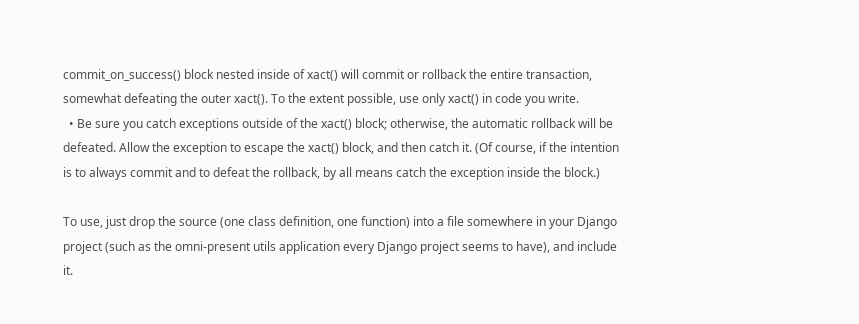commit_on_success() block nested inside of xact() will commit or rollback the entire transaction, somewhat defeating the outer xact(). To the extent possible, use only xact() in code you write.
  • Be sure you catch exceptions outside of the xact() block; otherwise, the automatic rollback will be defeated. Allow the exception to escape the xact() block, and then catch it. (Of course, if the intention is to always commit and to defeat the rollback, by all means catch the exception inside the block.)

To use, just drop the source (one class definition, one function) into a file somewhere in your Django project (such as the omni-present utils application every Django project seems to have), and include it.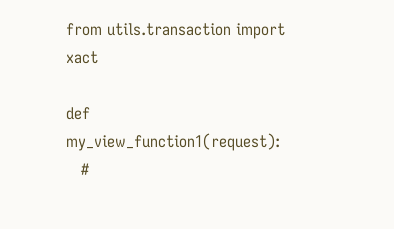from utils.transaction import xact

def my_view_function1(request):
   #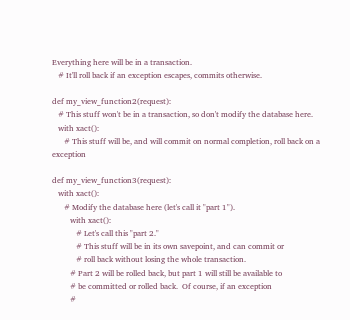Everything here will be in a transaction.
   # It'll roll back if an exception escapes, commits otherwise.

def my_view_function2(request):
   # This stuff won't be in a transaction, so don't modify the database here.
   with xact():
      # This stuff will be, and will commit on normal completion, roll back on a exception

def my_view_function3(request):
   with xact():
      # Modify the database here (let's call it "part 1").
         with xact():
            # Let's call this "part 2."
            # This stuff will be in its own savepoint, and can commit or
            # roll back without losing the whole transaction.
         # Part 2 will be rolled back, but part 1 will still be available to
         # be committed or rolled back.  Of course, if an exception
         #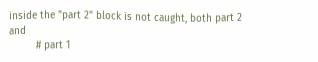inside the "part 2" block is not caught, both part 2 and
         # part 1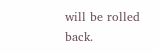will be rolled back.